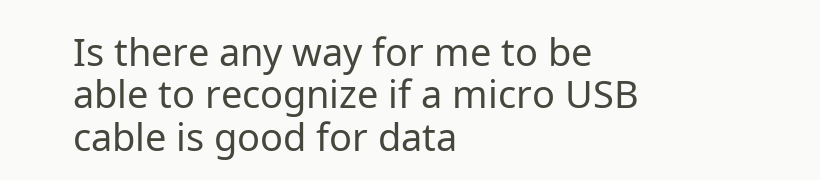Is there any way for me to be able to recognize if a micro USB cable is good for data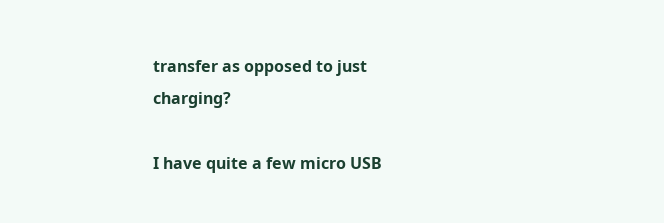transfer as opposed to just charging?

I have quite a few micro USB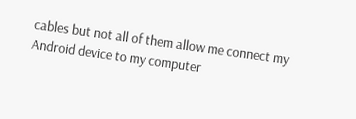cables but not all of them allow me connect my Android device to my computer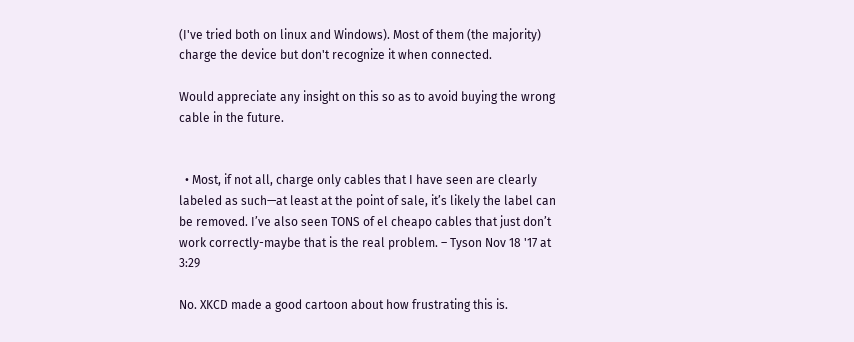(I've tried both on linux and Windows). Most of them (the majority) charge the device but don't recognize it when connected.

Would appreciate any insight on this so as to avoid buying the wrong cable in the future.


  • Most, if not all, charge only cables that I have seen are clearly labeled as such—at least at the point of sale, it’s likely the label can be removed. I’ve also seen TONS of el cheapo cables that just don’t work correctly-maybe that is the real problem. – Tyson Nov 18 '17 at 3:29

No. XKCD made a good cartoon about how frustrating this is.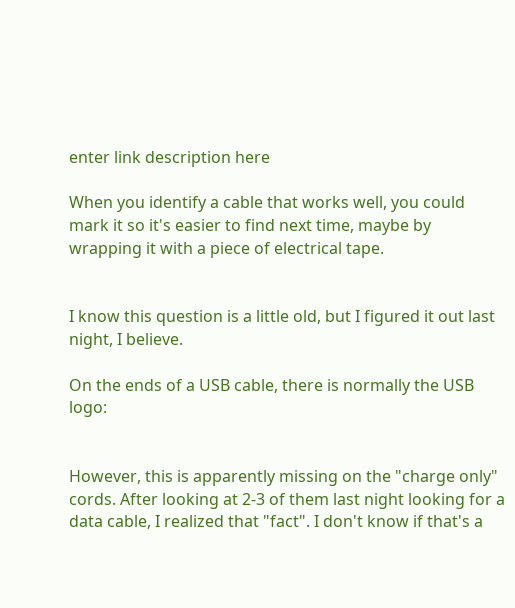enter link description here

When you identify a cable that works well, you could mark it so it's easier to find next time, maybe by wrapping it with a piece of electrical tape.


I know this question is a little old, but I figured it out last night, I believe.

On the ends of a USB cable, there is normally the USB logo:


However, this is apparently missing on the "charge only" cords. After looking at 2-3 of them last night looking for a data cable, I realized that "fact". I don't know if that's a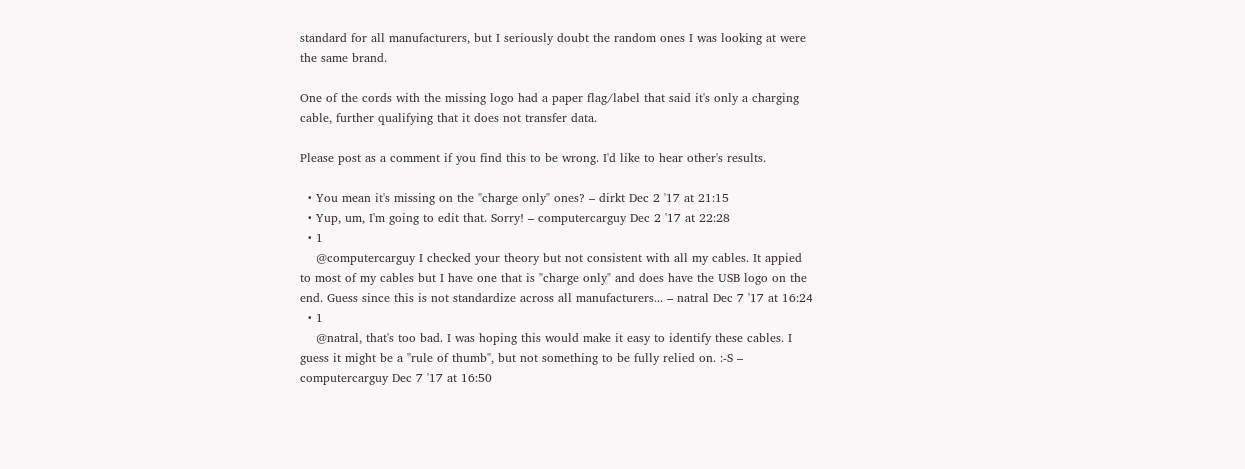standard for all manufacturers, but I seriously doubt the random ones I was looking at were the same brand.

One of the cords with the missing logo had a paper flag/label that said it's only a charging cable, further qualifying that it does not transfer data.

Please post as a comment if you find this to be wrong. I'd like to hear other's results.

  • You mean it's missing on the "charge only" ones? – dirkt Dec 2 '17 at 21:15
  • Yup, um, I'm going to edit that. Sorry! – computercarguy Dec 2 '17 at 22:28
  • 1
    @computercarguy I checked your theory but not consistent with all my cables. It appied to most of my cables but I have one that is "charge only" and does have the USB logo on the end. Guess since this is not standardize across all manufacturers... – natral Dec 7 '17 at 16:24
  • 1
    @natral, that's too bad. I was hoping this would make it easy to identify these cables. I guess it might be a "rule of thumb", but not something to be fully relied on. :-S – computercarguy Dec 7 '17 at 16:50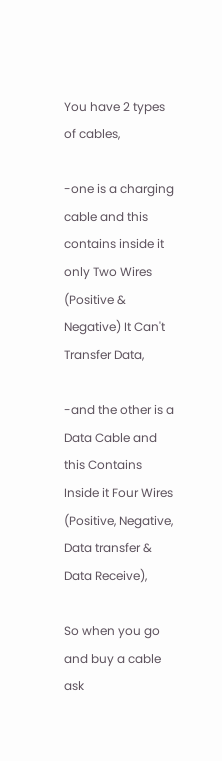You have 2 types of cables,

-one is a charging cable and this contains inside it only Two Wires (Positive & Negative) It Can't Transfer Data,

-and the other is a Data Cable and this Contains Inside it Four Wires (Positive, Negative, Data transfer & Data Receive),

So when you go and buy a cable ask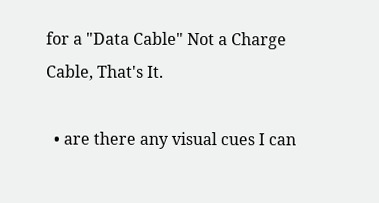for a "Data Cable" Not a Charge Cable, That's It.

  • are there any visual cues I can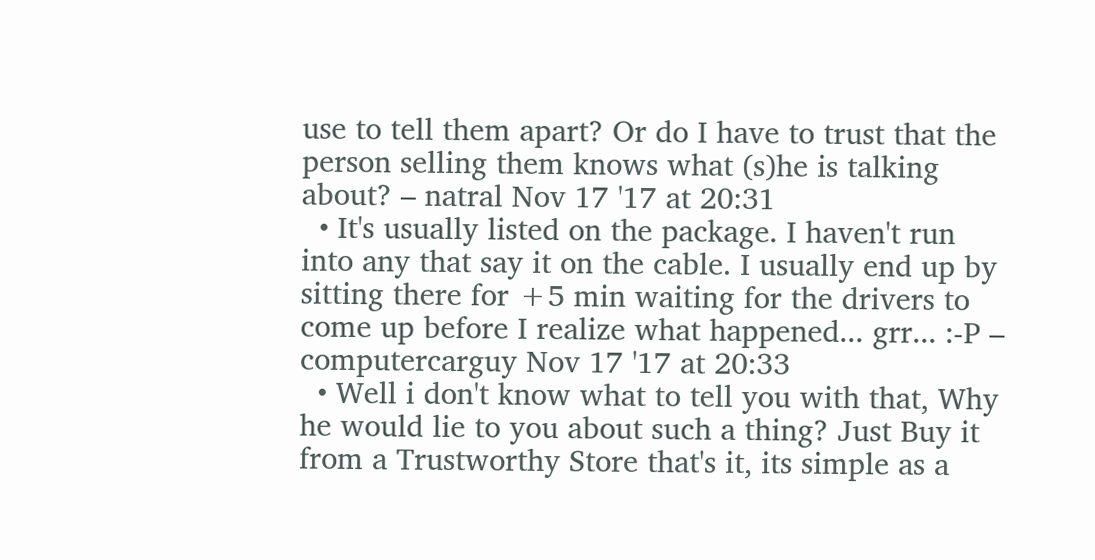use to tell them apart? Or do I have to trust that the person selling them knows what (s)he is talking about? – natral Nov 17 '17 at 20:31
  • It's usually listed on the package. I haven't run into any that say it on the cable. I usually end up by sitting there for +5 min waiting for the drivers to come up before I realize what happened... grr... :-P – computercarguy Nov 17 '17 at 20:33
  • Well i don't know what to tell you with that, Why he would lie to you about such a thing? Just Buy it from a Trustworthy Store that's it, its simple as a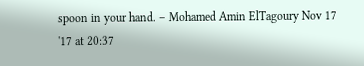spoon in your hand. – Mohamed Amin ElTagoury Nov 17 '17 at 20:37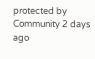protected by Community 2 days ago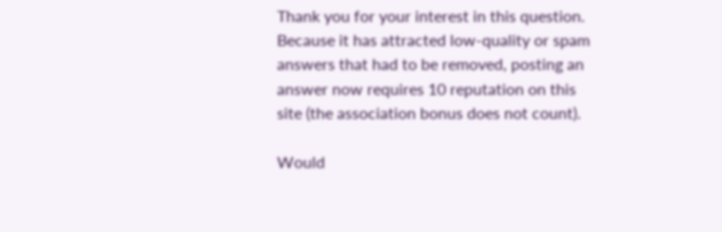Thank you for your interest in this question. Because it has attracted low-quality or spam answers that had to be removed, posting an answer now requires 10 reputation on this site (the association bonus does not count).

Would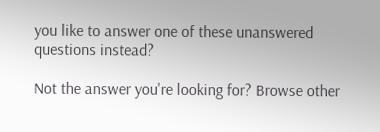you like to answer one of these unanswered questions instead?

Not the answer you're looking for? Browse other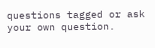questions tagged or ask your own question.